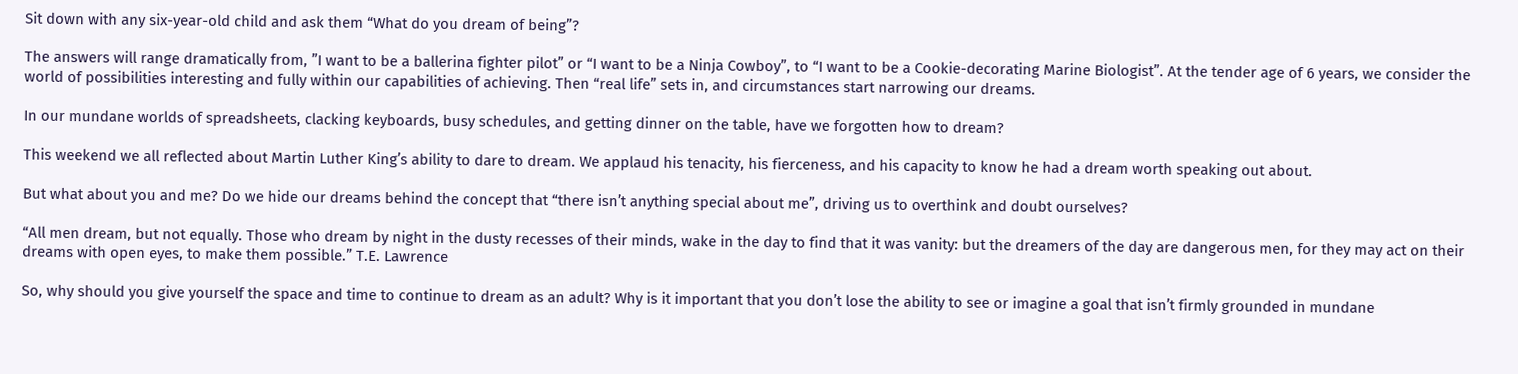Sit down with any six-year-old child and ask them “What do you dream of being”?

The answers will range dramatically from, ”I want to be a ballerina fighter pilot” or “I want to be a Ninja Cowboy”, to “I want to be a Cookie-decorating Marine Biologist”. At the tender age of 6 years, we consider the world of possibilities interesting and fully within our capabilities of achieving. Then “real life” sets in, and circumstances start narrowing our dreams.

In our mundane worlds of spreadsheets, clacking keyboards, busy schedules, and getting dinner on the table, have we forgotten how to dream?

This weekend we all reflected about Martin Luther King’s ability to dare to dream. We applaud his tenacity, his fierceness, and his capacity to know he had a dream worth speaking out about.

But what about you and me? Do we hide our dreams behind the concept that “there isn’t anything special about me”, driving us to overthink and doubt ourselves?

“All men dream, but not equally. Those who dream by night in the dusty recesses of their minds, wake in the day to find that it was vanity: but the dreamers of the day are dangerous men, for they may act on their dreams with open eyes, to make them possible.” T.E. Lawrence

So, why should you give yourself the space and time to continue to dream as an adult? Why is it important that you don’t lose the ability to see or imagine a goal that isn’t firmly grounded in mundane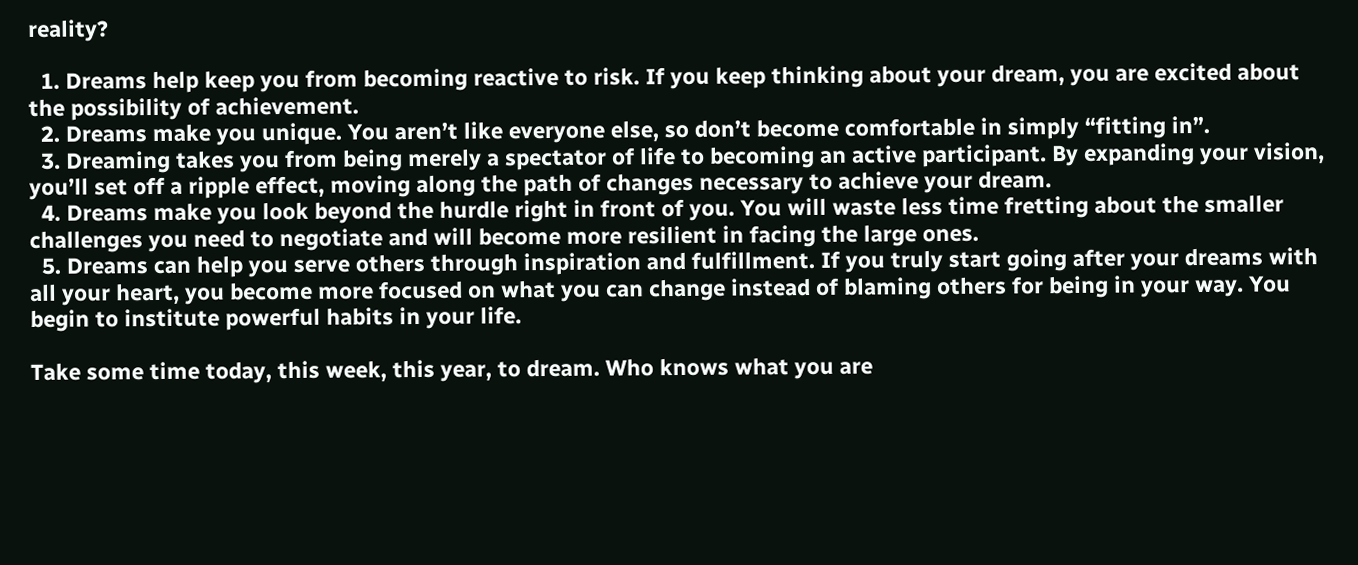reality?

  1. Dreams help keep you from becoming reactive to risk. If you keep thinking about your dream, you are excited about the possibility of achievement.
  2. Dreams make you unique. You aren’t like everyone else, so don’t become comfortable in simply “fitting in”.
  3. Dreaming takes you from being merely a spectator of life to becoming an active participant. By expanding your vision, you’ll set off a ripple effect, moving along the path of changes necessary to achieve your dream.
  4. Dreams make you look beyond the hurdle right in front of you. You will waste less time fretting about the smaller challenges you need to negotiate and will become more resilient in facing the large ones.
  5. Dreams can help you serve others through inspiration and fulfillment. If you truly start going after your dreams with all your heart, you become more focused on what you can change instead of blaming others for being in your way. You begin to institute powerful habits in your life.

Take some time today, this week, this year, to dream. Who knows what you are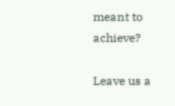meant to achieve?

Leave us a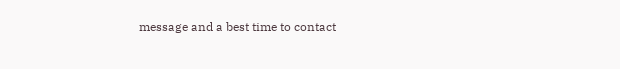message and a best time to contact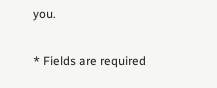you.

* Fields are required